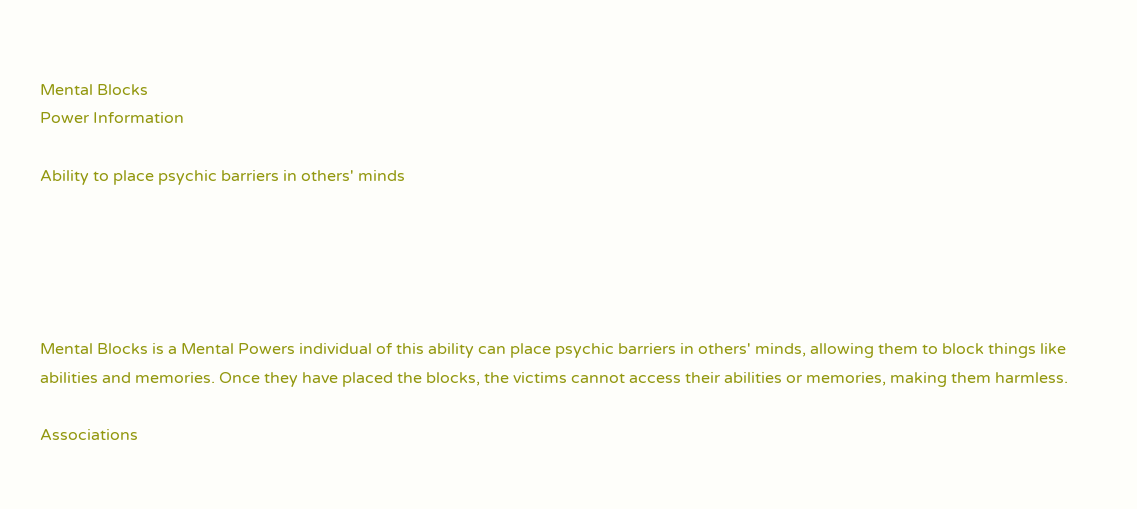Mental Blocks
Power Information

Ability to place psychic barriers in others' minds





Mental Blocks is a Mental Powers individual of this ability can place psychic barriers in others' minds, allowing them to block things like abilities and memories. Once they have placed the blocks, the victims cannot access their abilities or memories, making them harmless.

Associations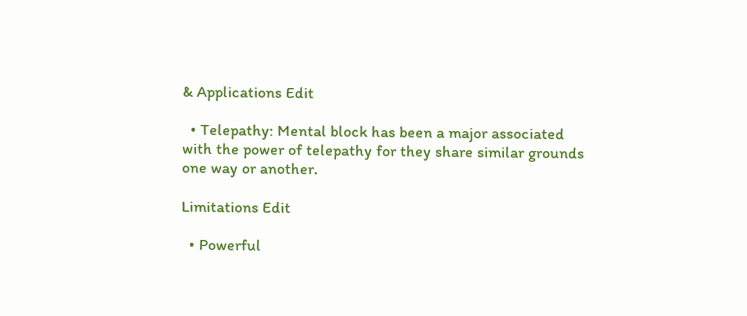& Applications Edit

  • Telepathy: Mental block has been a major associated with the power of telepathy for they share similar grounds one way or another.

Limitations Edit

  • Powerful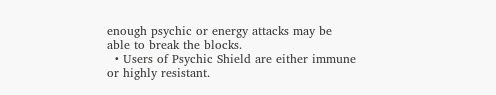enough psychic or energy attacks may be able to break the blocks.
  • Users of Psychic Shield are either immune or highly resistant.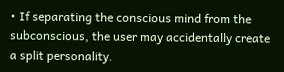• If separating the conscious mind from the subconscious, the user may accidentally create a split personality.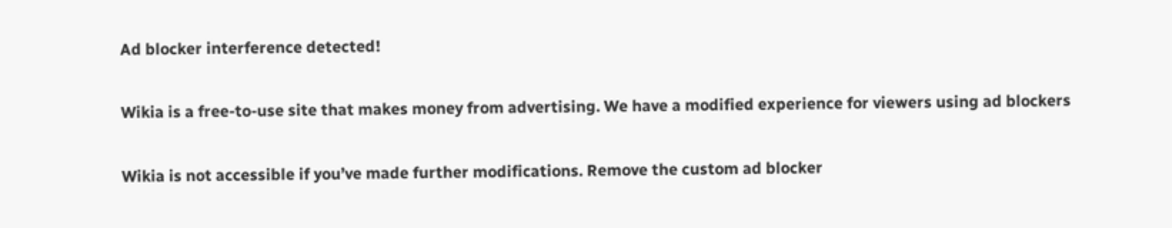Ad blocker interference detected!

Wikia is a free-to-use site that makes money from advertising. We have a modified experience for viewers using ad blockers

Wikia is not accessible if you’ve made further modifications. Remove the custom ad blocker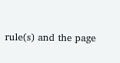rule(s) and the page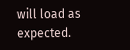will load as expected.